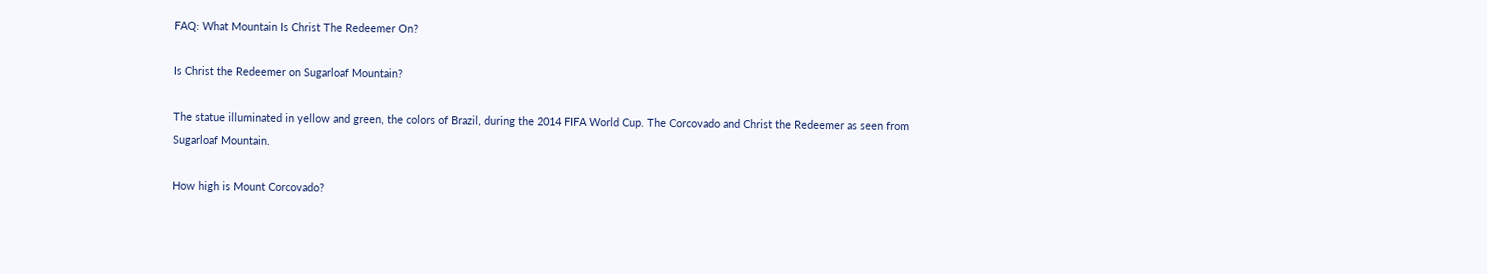FAQ: What Mountain Is Christ The Redeemer On?

Is Christ the Redeemer on Sugarloaf Mountain?

The statue illuminated in yellow and green, the colors of Brazil, during the 2014 FIFA World Cup. The Corcovado and Christ the Redeemer as seen from Sugarloaf Mountain.

How high is Mount Corcovado?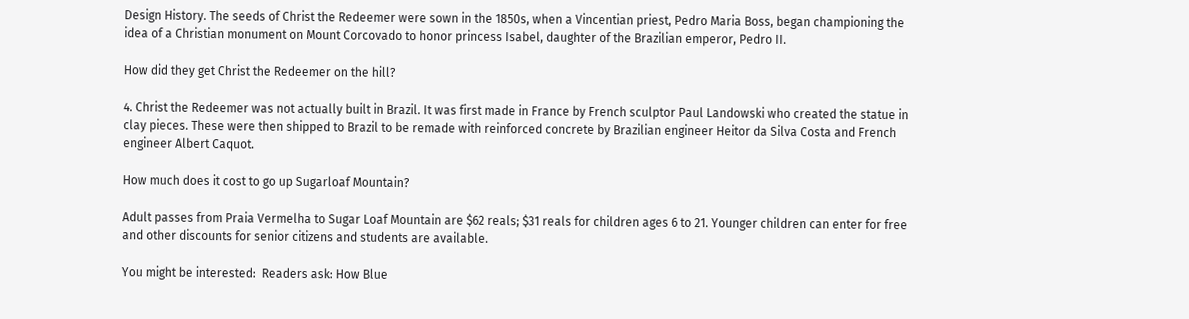Design History. The seeds of Christ the Redeemer were sown in the 1850s, when a Vincentian priest, Pedro Maria Boss, began championing the idea of a Christian monument on Mount Corcovado to honor princess Isabel, daughter of the Brazilian emperor, Pedro II.

How did they get Christ the Redeemer on the hill?

4. Christ the Redeemer was not actually built in Brazil. It was first made in France by French sculptor Paul Landowski who created the statue in clay pieces. These were then shipped to Brazil to be remade with reinforced concrete by Brazilian engineer Heitor da Silva Costa and French engineer Albert Caquot.

How much does it cost to go up Sugarloaf Mountain?

Adult passes from Praia Vermelha to Sugar Loaf Mountain are $62 reals; $31 reals for children ages 6 to 21. Younger children can enter for free and other discounts for senior citizens and students are available.

You might be interested:  Readers ask: How Blue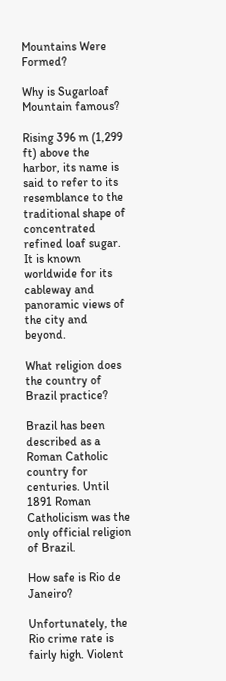Mountains Were Formed?

Why is Sugarloaf Mountain famous?

Rising 396 m (1,299 ft) above the harbor, its name is said to refer to its resemblance to the traditional shape of concentrated refined loaf sugar. It is known worldwide for its cableway and panoramic views of the city and beyond.

What religion does the country of Brazil practice?

Brazil has been described as a Roman Catholic country for centuries. Until 1891 Roman Catholicism was the only official religion of Brazil.

How safe is Rio de Janeiro?

Unfortunately, the Rio crime rate is fairly high. Violent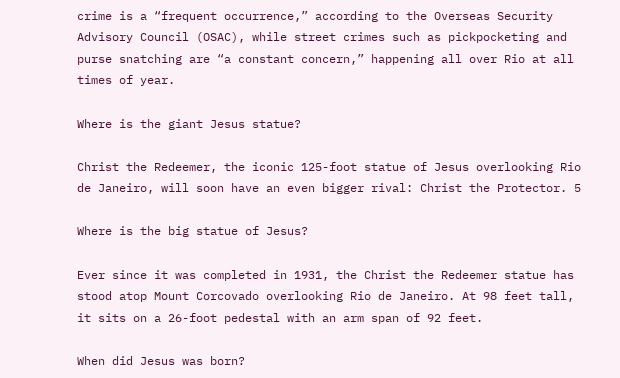crime is a “frequent occurrence,” according to the Overseas Security Advisory Council (OSAC), while street crimes such as pickpocketing and purse snatching are “a constant concern,” happening all over Rio at all times of year.

Where is the giant Jesus statue?

Christ the Redeemer, the iconic 125-foot statue of Jesus overlooking Rio de Janeiro, will soon have an even bigger rival: Christ the Protector. 5

Where is the big statue of Jesus?

Ever since it was completed in 1931, the Christ the Redeemer statue has stood atop Mount Corcovado overlooking Rio de Janeiro. At 98 feet tall, it sits on a 26-foot pedestal with an arm span of 92 feet.

When did Jesus was born?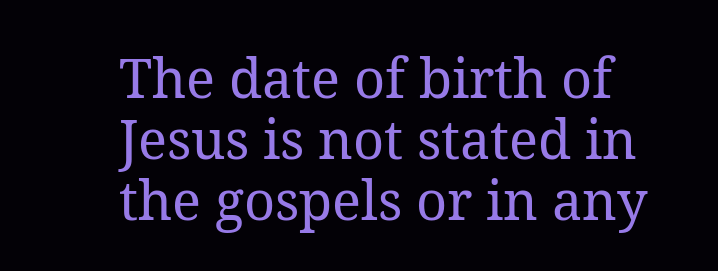The date of birth of Jesus is not stated in the gospels or in any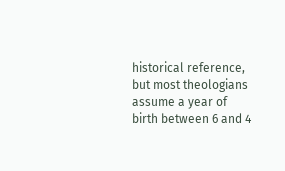historical reference, but most theologians assume a year of birth between 6 and 4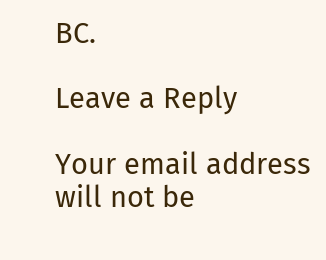BC.

Leave a Reply

Your email address will not be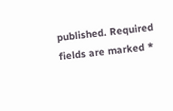published. Required fields are marked *